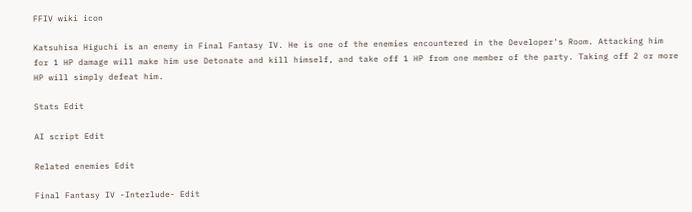FFIV wiki icon

Katsuhisa Higuchi is an enemy in Final Fantasy IV. He is one of the enemies encountered in the Developer's Room. Attacking him for 1 HP damage will make him use Detonate and kill himself, and take off 1 HP from one member of the party. Taking off 2 or more HP will simply defeat him.

Stats Edit

AI script Edit

Related enemies Edit

Final Fantasy IV -Interlude- Edit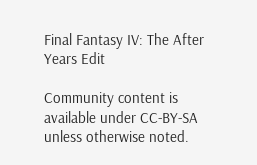Final Fantasy IV: The After Years Edit

Community content is available under CC-BY-SA unless otherwise noted.